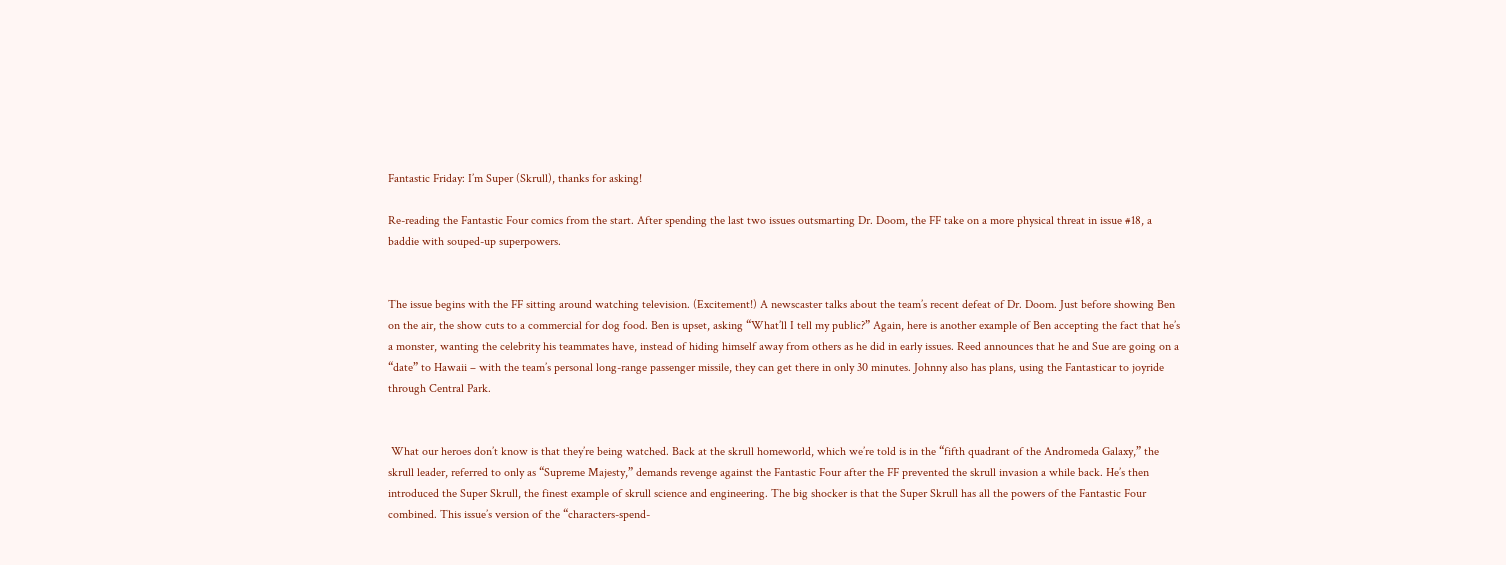Fantastic Friday: I’m Super (Skrull), thanks for asking!

Re-reading the Fantastic Four comics from the start. After spending the last two issues outsmarting Dr. Doom, the FF take on a more physical threat in issue #18, a baddie with souped-up superpowers.


The issue begins with the FF sitting around watching television. (Excitement!) A newscaster talks about the team’s recent defeat of Dr. Doom. Just before showing Ben on the air, the show cuts to a commercial for dog food. Ben is upset, asking “What’ll I tell my public?” Again, here is another example of Ben accepting the fact that he’s a monster, wanting the celebrity his teammates have, instead of hiding himself away from others as he did in early issues. Reed announces that he and Sue are going on a “date” to Hawaii – with the team’s personal long-range passenger missile, they can get there in only 30 minutes. Johnny also has plans, using the Fantasticar to joyride through Central Park.


 What our heroes don’t know is that they’re being watched. Back at the skrull homeworld, which we’re told is in the “fifth quadrant of the Andromeda Galaxy,” the skrull leader, referred to only as “Supreme Majesty,” demands revenge against the Fantastic Four after the FF prevented the skrull invasion a while back. He’s then introduced the Super Skrull, the finest example of skrull science and engineering. The big shocker is that the Super Skrull has all the powers of the Fantastic Four combined. This issue’s version of the “characters-spend-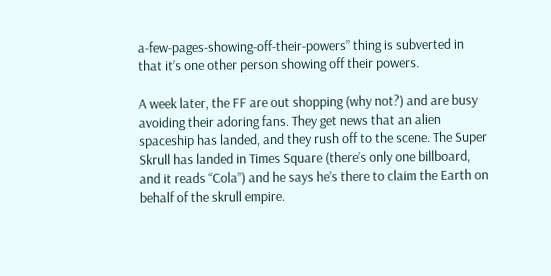a-few-pages-showing-off-their-powers” thing is subverted in that it’s one other person showing off their powers.

A week later, the FF are out shopping (why not?) and are busy avoiding their adoring fans. They get news that an alien spaceship has landed, and they rush off to the scene. The Super Skrull has landed in Times Square (there’s only one billboard, and it reads “Cola”) and he says he’s there to claim the Earth on behalf of the skrull empire.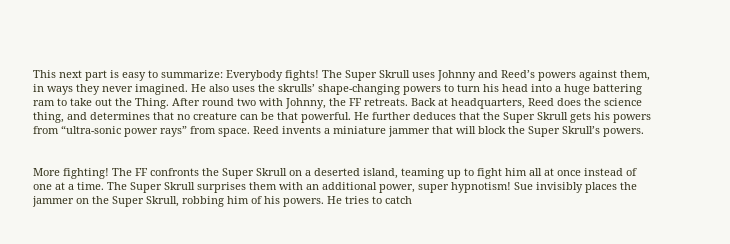This next part is easy to summarize: Everybody fights! The Super Skrull uses Johnny and Reed’s powers against them, in ways they never imagined. He also uses the skrulls’ shape-changing powers to turn his head into a huge battering ram to take out the Thing. After round two with Johnny, the FF retreats. Back at headquarters, Reed does the science thing, and determines that no creature can be that powerful. He further deduces that the Super Skrull gets his powers from “ultra-sonic power rays” from space. Reed invents a miniature jammer that will block the Super Skrull’s powers.


More fighting! The FF confronts the Super Skrull on a deserted island, teaming up to fight him all at once instead of one at a time. The Super Skrull surprises them with an additional power, super hypnotism! Sue invisibly places the jammer on the Super Skrull, robbing him of his powers. He tries to catch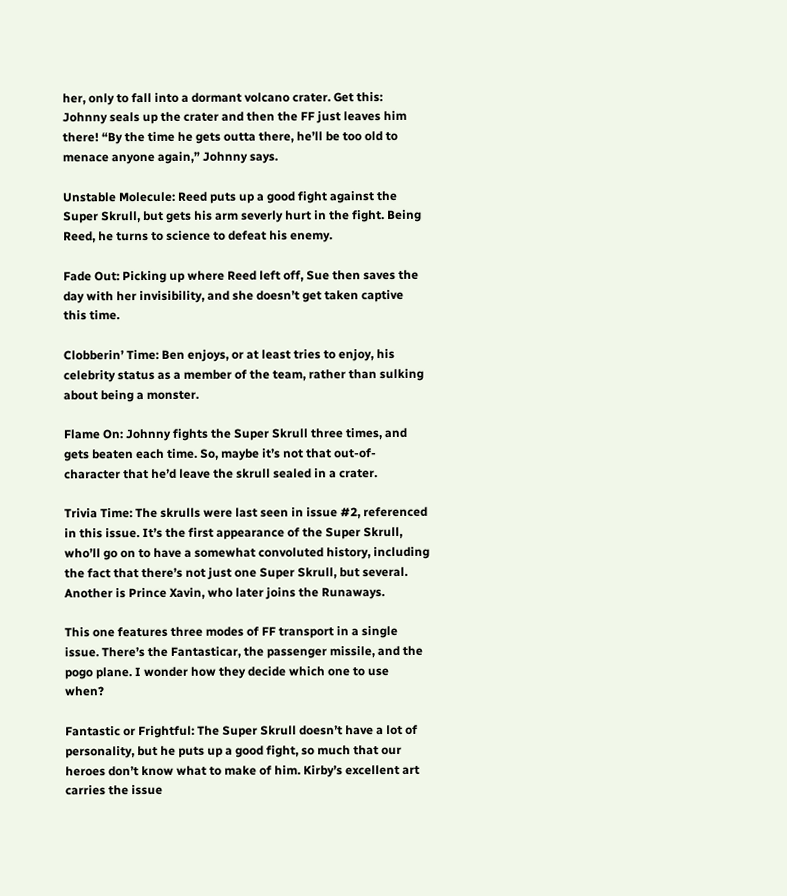her, only to fall into a dormant volcano crater. Get this: Johnny seals up the crater and then the FF just leaves him there! “By the time he gets outta there, he’ll be too old to menace anyone again,” Johnny says.

Unstable Molecule: Reed puts up a good fight against the Super Skrull, but gets his arm severly hurt in the fight. Being Reed, he turns to science to defeat his enemy.

Fade Out: Picking up where Reed left off, Sue then saves the day with her invisibility, and she doesn’t get taken captive this time.

Clobberin’ Time: Ben enjoys, or at least tries to enjoy, his celebrity status as a member of the team, rather than sulking about being a monster.

Flame On: Johnny fights the Super Skrull three times, and gets beaten each time. So, maybe it’s not that out-of-character that he’d leave the skrull sealed in a crater.

Trivia Time: The skrulls were last seen in issue #2, referenced in this issue. It’s the first appearance of the Super Skrull, who’ll go on to have a somewhat convoluted history, including the fact that there’s not just one Super Skrull, but several. Another is Prince Xavin, who later joins the Runaways.

This one features three modes of FF transport in a single issue. There’s the Fantasticar, the passenger missile, and the pogo plane. I wonder how they decide which one to use when?

Fantastic or Frightful: The Super Skrull doesn’t have a lot of personality, but he puts up a good fight, so much that our heroes don’t know what to make of him. Kirby’s excellent art carries the issue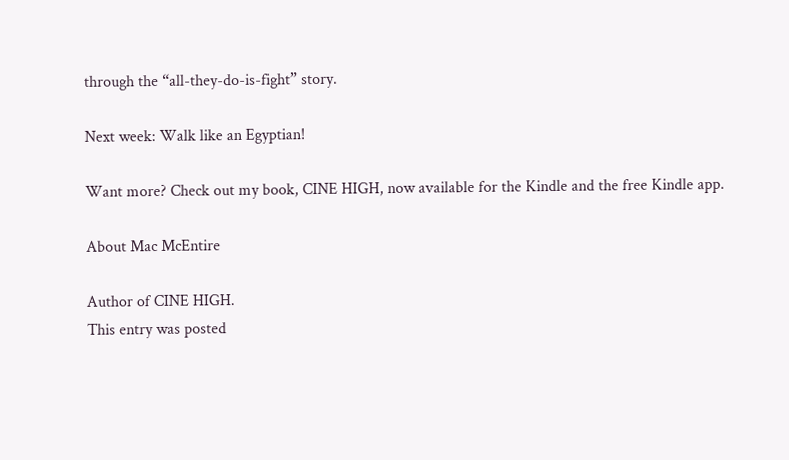through the “all-they-do-is-fight” story.

Next week: Walk like an Egyptian!

Want more? Check out my book, CINE HIGH, now available for the Kindle and the free Kindle app.

About Mac McEntire

Author of CINE HIGH.
This entry was posted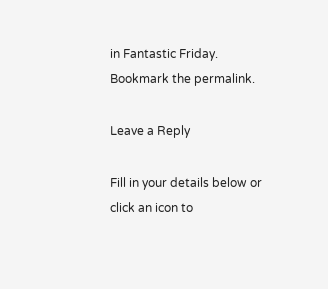in Fantastic Friday. Bookmark the permalink.

Leave a Reply

Fill in your details below or click an icon to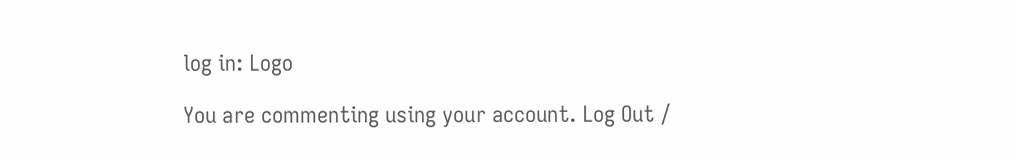log in: Logo

You are commenting using your account. Log Out /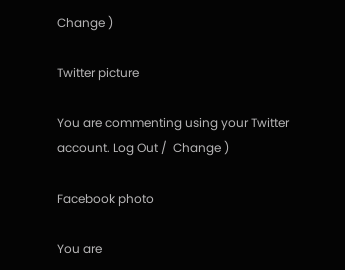Change )

Twitter picture

You are commenting using your Twitter account. Log Out /  Change )

Facebook photo

You are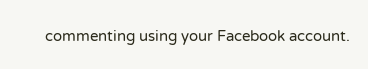commenting using your Facebook account.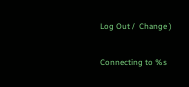Log Out /  Change )

Connecting to %s